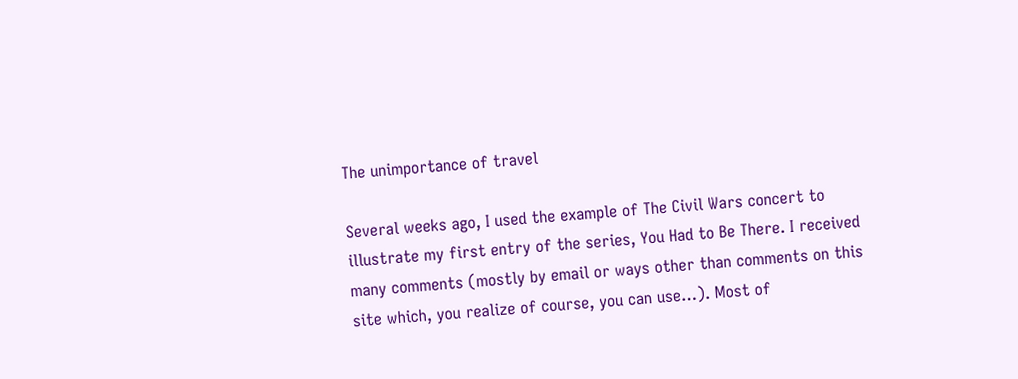The unimportance of travel

Several weeks ago, I used the example of The Civil Wars concert to illustrate my first entry of the series, You Had to Be There. I received many comments (mostly by email or ways other than comments on this site which, you realize of course, you can use…). Most of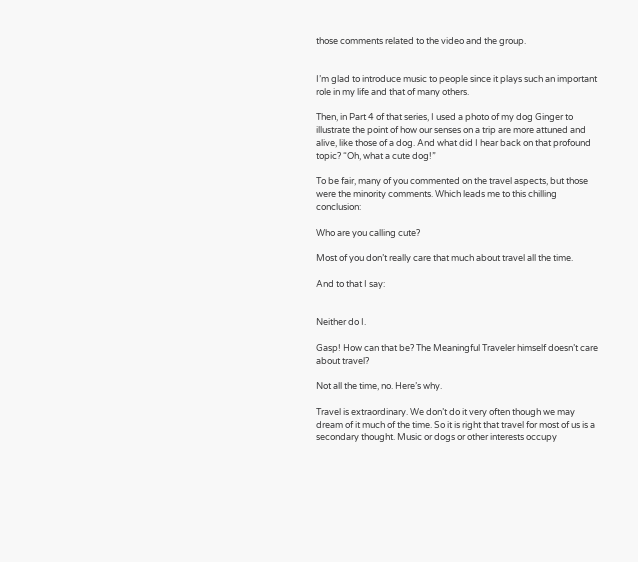those comments related to the video and the group.


I’m glad to introduce music to people since it plays such an important role in my life and that of many others.

Then, in Part 4 of that series, I used a photo of my dog Ginger to illustrate the point of how our senses on a trip are more attuned and alive, like those of a dog. And what did I hear back on that profound topic? “Oh, what a cute dog!”

To be fair, many of you commented on the travel aspects, but those were the minority comments. Which leads me to this chilling conclusion:

Who are you calling cute?

Most of you don’t really care that much about travel all the time.

And to that I say:


Neither do I.

Gasp! How can that be? The Meaningful Traveler himself doesn’t care about travel?

Not all the time, no. Here’s why.

Travel is extraordinary. We don’t do it very often though we may dream of it much of the time. So it is right that travel for most of us is a secondary thought. Music or dogs or other interests occupy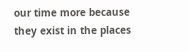our time more because they exist in the places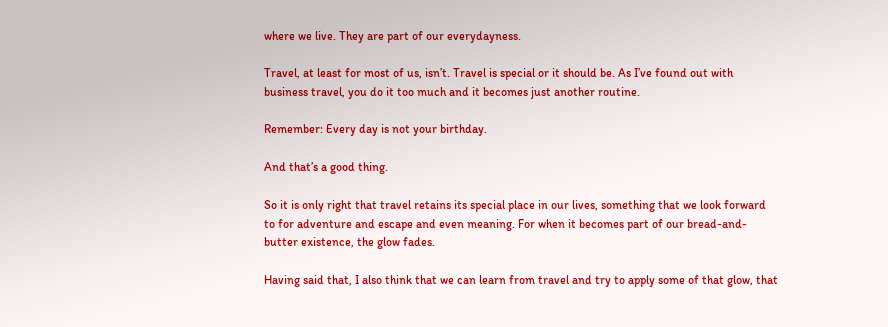where we live. They are part of our everydayness.

Travel, at least for most of us, isn’t. Travel is special or it should be. As I’ve found out with business travel, you do it too much and it becomes just another routine.

Remember: Every day is not your birthday.

And that’s a good thing.

So it is only right that travel retains its special place in our lives, something that we look forward to for adventure and escape and even meaning. For when it becomes part of our bread-and-butter existence, the glow fades.

Having said that, I also think that we can learn from travel and try to apply some of that glow, that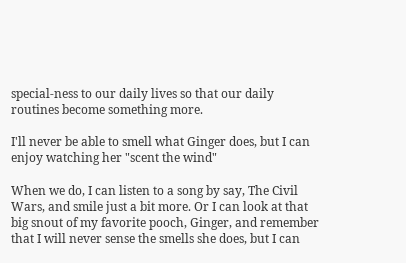special-ness to our daily lives so that our daily routines become something more.

I'll never be able to smell what Ginger does, but I can enjoy watching her "scent the wind"

When we do, I can listen to a song by say, The Civil Wars, and smile just a bit more. Or I can look at that big snout of my favorite pooch, Ginger, and remember that I will never sense the smells she does, but I can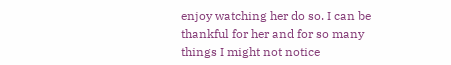enjoy watching her do so. I can be thankful for her and for so many things I might not notice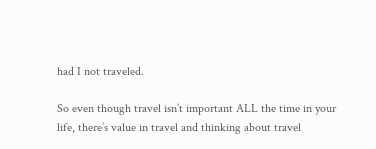had I not traveled.

So even though travel isn’t important ALL the time in your life, there’s value in travel and thinking about travel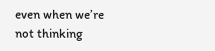even when we’re not thinking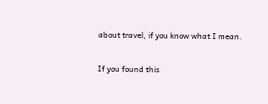about travel, if you know what I mean.

If you found this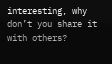interesting, why don’t you share it with others?